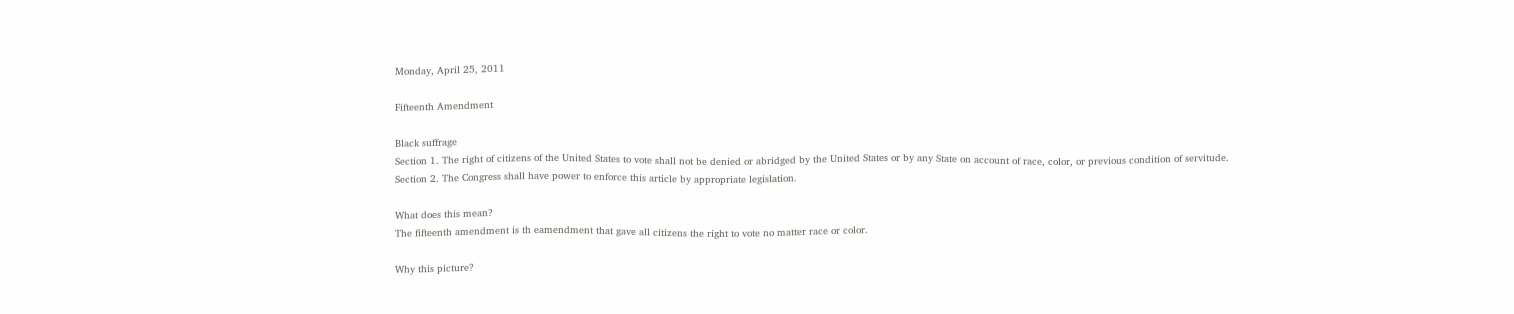Monday, April 25, 2011

Fifteenth Amendment

Black suffrage
Section 1. The right of citizens of the United States to vote shall not be denied or abridged by the United States or by any State on account of race, color, or previous condition of servitude.
Section 2. The Congress shall have power to enforce this article by appropriate legislation.

What does this mean?
The fifteenth amendment is th eamendment that gave all citizens the right to vote no matter race or color.

Why this picture?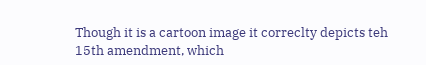Though it is a cartoon image it correclty depicts teh 15th amendment, which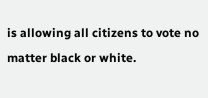is allowing all citizens to vote no matter black or white.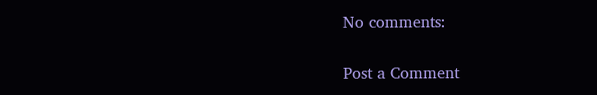No comments:

Post a Comment